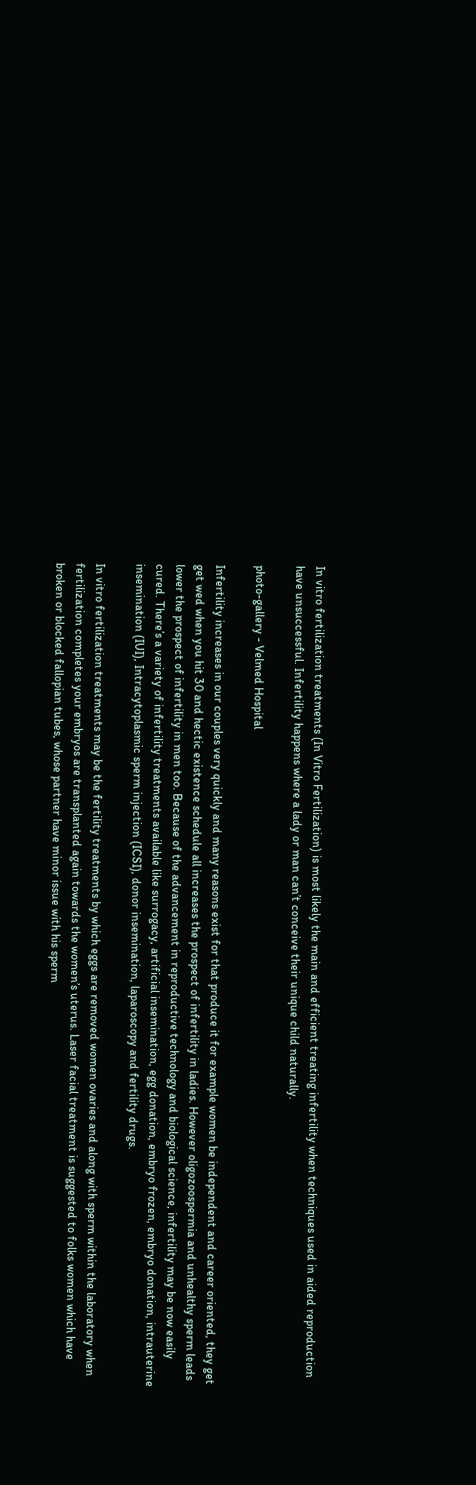In vitro fertilization treatments (In Vitro Fertilization) is most likely the main and efficient treating infertility when techniques used in aided reproduction have unsuccessful. Infertility happens where a lady or man can’t conceive their unique child naturally.

photo-gallery - Velmed Hospital

Infertility increases in our couples very quickly and many reasons exist for that produce it for example women be independent and career oriented, they get get wed when you hit 30 and hectic existence schedule all increases the prospect of infertility in ladies. However oligozoospermia and unhealthy sperm leads lower the prospect of infertility in men too. Because of the advancement in reproductive technology and biological science, infertility may be now easily cured. There’s a variety of infertility treatments available like surrogacy, artificial insemination, egg donation, embryo frozen, embryo donation, intrauterine insemination (IUI), Intracytoplasmic sperm injection (ICSI), donor insemination, laparoscopy and fertility drugs.

In vitro fertilization treatments may be the fertility treatments by which eggs are removed women ovaries and along with sperm within the laboratory when fertilization completes your embryos are transplanted again towards the women’s uterus. Laser facial treatment is suggested to folks women which have broken or blocked fallopian tubes, whose partner have minor issue with his sperm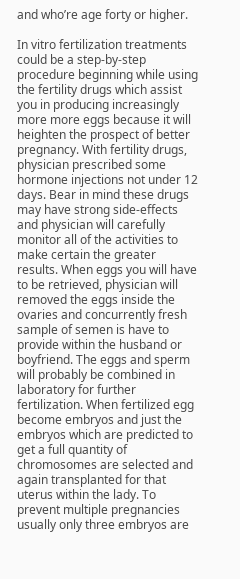and who’re age forty or higher.

In vitro fertilization treatments could be a step-by-step procedure beginning while using the fertility drugs which assist you in producing increasingly more more eggs because it will heighten the prospect of better pregnancy. With fertility drugs, physician prescribed some hormone injections not under 12 days. Bear in mind these drugs may have strong side-effects and physician will carefully monitor all of the activities to make certain the greater results. When eggs you will have to be retrieved, physician will removed the eggs inside the ovaries and concurrently fresh sample of semen is have to provide within the husband or boyfriend. The eggs and sperm will probably be combined in laboratory for further fertilization. When fertilized egg become embryos and just the embryos which are predicted to get a full quantity of chromosomes are selected and again transplanted for that uterus within the lady. To prevent multiple pregnancies usually only three embryos are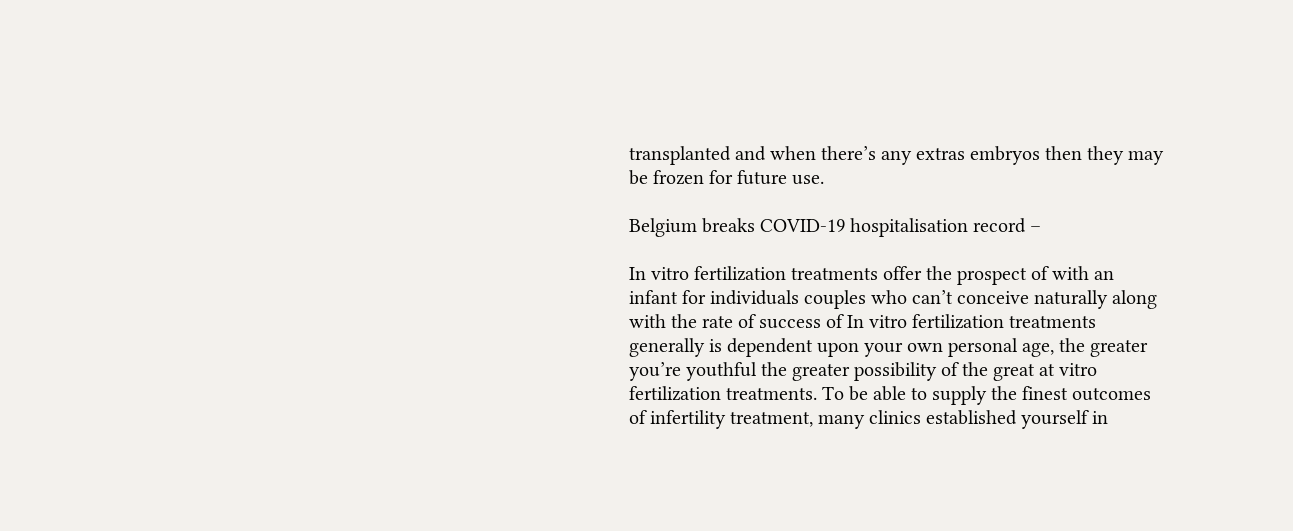transplanted and when there’s any extras embryos then they may be frozen for future use.

Belgium breaks COVID-19 hospitalisation record –

In vitro fertilization treatments offer the prospect of with an infant for individuals couples who can’t conceive naturally along with the rate of success of In vitro fertilization treatments generally is dependent upon your own personal age, the greater you’re youthful the greater possibility of the great at vitro fertilization treatments. To be able to supply the finest outcomes of infertility treatment, many clinics established yourself in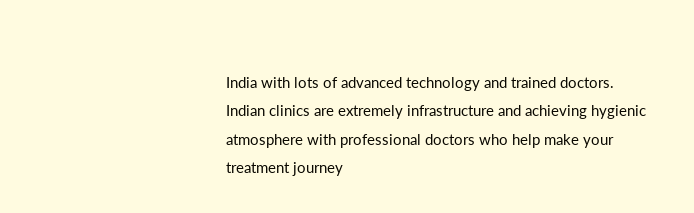India with lots of advanced technology and trained doctors. Indian clinics are extremely infrastructure and achieving hygienic atmosphere with professional doctors who help make your treatment journey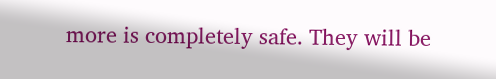more is completely safe. They will be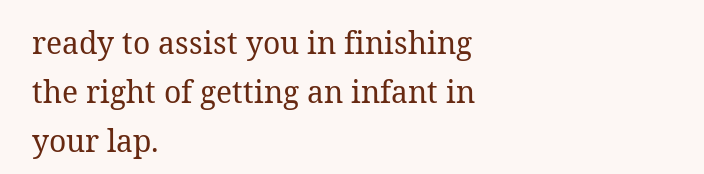ready to assist you in finishing the right of getting an infant in your lap.